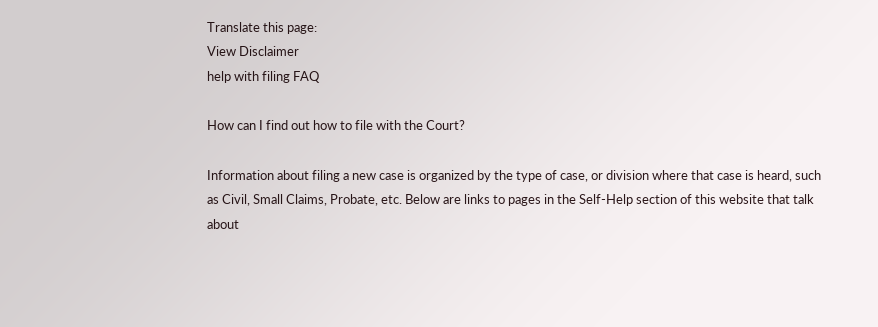Translate this page:
View Disclaimer
help with filing FAQ

How can I find out how to file with the Court?

Information about filing a new case is organized by the type of case, or division where that case is heard, such as Civil, Small Claims, Probate, etc. Below are links to pages in the Self-Help section of this website that talk about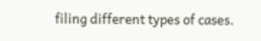filing different types of cases.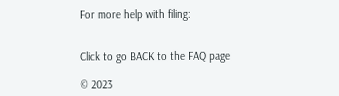For more help with filing:


Click to go BACK to the FAQ page

© 2023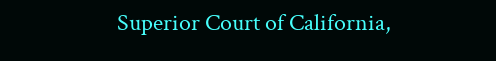Superior Court of California,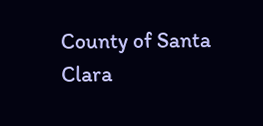County of Santa Clara